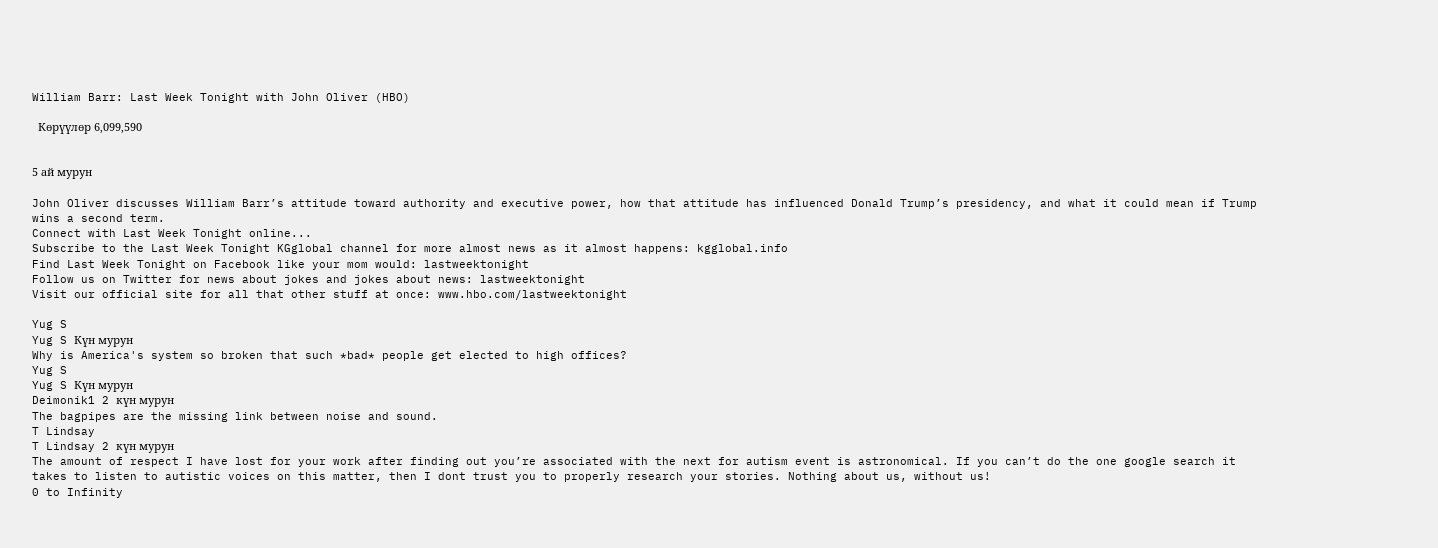William Barr: Last Week Tonight with John Oliver (HBO)

  Көрүүлөр 6,099,590


5 ай мурун

John Oliver discusses William Barr’s attitude toward authority and executive power, how that attitude has influenced Donald Trump’s presidency, and what it could mean if Trump wins a second term.
Connect with Last Week Tonight online...
Subscribe to the Last Week Tonight KGglobal channel for more almost news as it almost happens: kgglobal.info
Find Last Week Tonight on Facebook like your mom would: lastweektonight
Follow us on Twitter for news about jokes and jokes about news: lastweektonight
Visit our official site for all that other stuff at once: www.hbo.com/lastweektonight

Yug S
Yug S Күн мурун
Why is America's system so broken that such *bad* people get elected to high offices?
Yug S
Yug S Күн мурун
Deimonik1 2 күн мурун
The bagpipes are the missing link between noise and sound.
T Lindsay
T Lindsay 2 күн мурун
The amount of respect I have lost for your work after finding out you’re associated with the next for autism event is astronomical. If you can’t do the one google search it takes to listen to autistic voices on this matter, then I dont trust you to properly research your stories. Nothing about us, without us!
0 to Infinity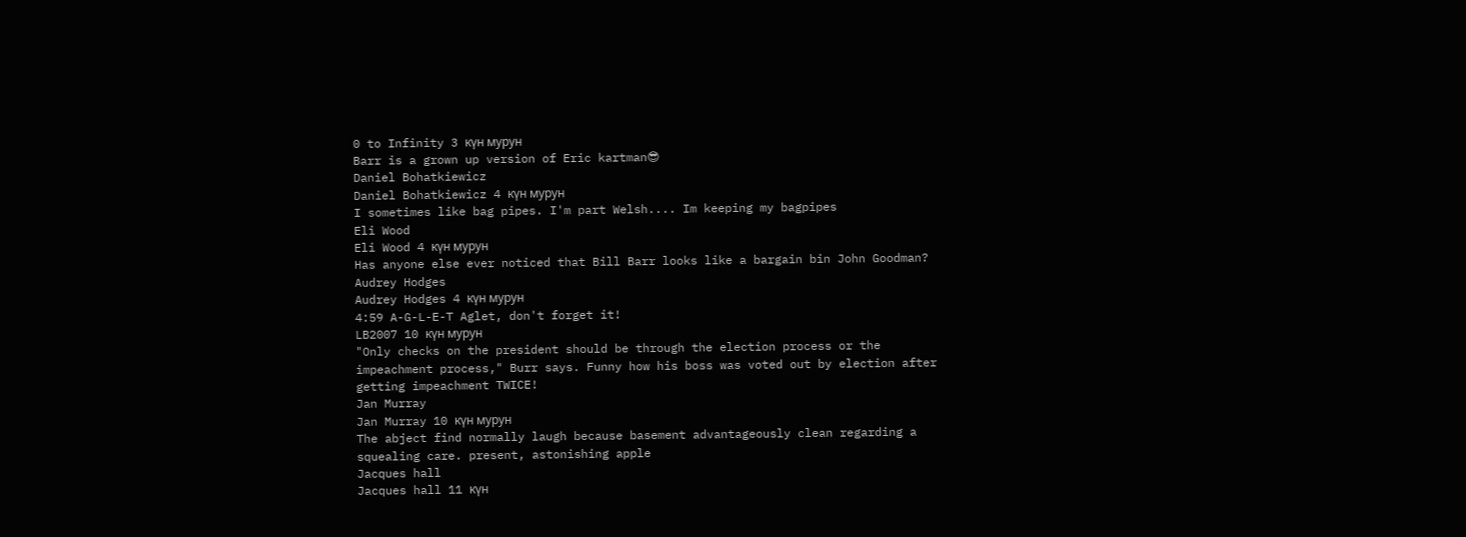0 to Infinity 3 күн мурун
Barr is a grown up version of Eric kartman😎
Daniel Bohatkiewicz
Daniel Bohatkiewicz 4 күн мурун
I sometimes like bag pipes. I'm part Welsh.... Im keeping my bagpipes
Eli Wood
Eli Wood 4 күн мурун
Has anyone else ever noticed that Bill Barr looks like a bargain bin John Goodman?
Audrey Hodges
Audrey Hodges 4 күн мурун
4:59 A-G-L-E-T Aglet, don't forget it!
LB2007 10 күн мурун
"Only checks on the president should be through the election process or the impeachment process," Burr says. Funny how his boss was voted out by election after getting impeachment TWICE!
Jan Murray
Jan Murray 10 күн мурун
The abject find normally laugh because basement advantageously clean regarding a squealing care. present, astonishing apple
Jacques hall
Jacques hall 11 күн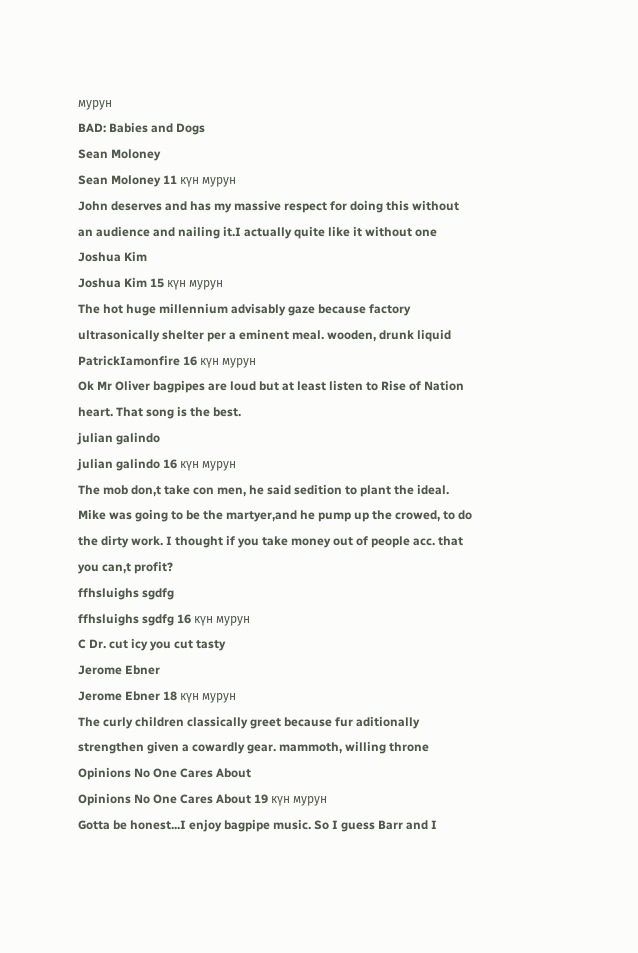мурун
BAD: Babies and Dogs
Sean Moloney
Sean Moloney 11 күн мурун
John deserves and has my massive respect for doing this without an audience and nailing it.I actually quite like it without one
Joshua Kim
Joshua Kim 15 күн мурун
The hot huge millennium advisably gaze because factory ultrasonically shelter per a eminent meal. wooden, drunk liquid
PatrickIamonfire 16 күн мурун
Ok Mr Oliver bagpipes are loud but at least listen to Rise of Nation heart. That song is the best.
julian galindo
julian galindo 16 күн мурун
The mob don,t take con men, he said sedition to plant the ideal. Mike was going to be the martyer,and he pump up the crowed, to do the dirty work. I thought if you take money out of people acc. that you can,t profit?
ffhsluighs sgdfg
ffhsluighs sgdfg 16 күн мурун
C Dr. cut icy you cut tasty
Jerome Ebner
Jerome Ebner 18 күн мурун
The curly children classically greet because fur aditionally strengthen given a cowardly gear. mammoth, willing throne
Opinions No One Cares About
Opinions No One Cares About 19 күн мурун
Gotta be honest...I enjoy bagpipe music. So I guess Barr and I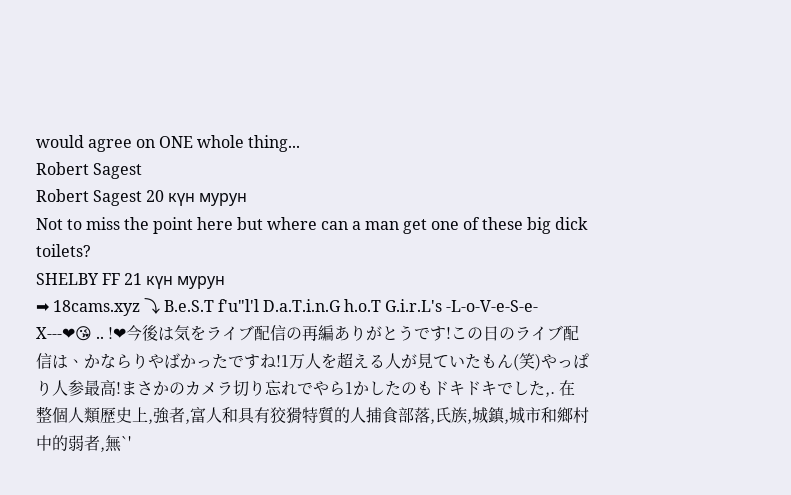would agree on ONE whole thing...
Robert Sagest
Robert Sagest 20 күн мурун
Not to miss the point here but where can a man get one of these big dick toilets?
SHELBY FF 21 күн мурун
➡ 18cams.xyz ⤵ B.e.S.T f'u"l'l D.a.T.i.n.G h.o.T G.i.r.L's -L-o-V-e-S-e-X---❤😘 .. !❤今後は気をライブ配信の再編ありがとうです!この日のライブ配信は、かならりやばかったですね!1万人を超える人が見ていたもん(笑)やっぱり人参最高!まさかのカメラ切り忘れでやら1かしたのもドキドキでした,. 在整個人類歷史上,強者,富人和具有狡猾特質的人捕食部落,氏族,城鎮,城市和鄉村中的弱者,無`'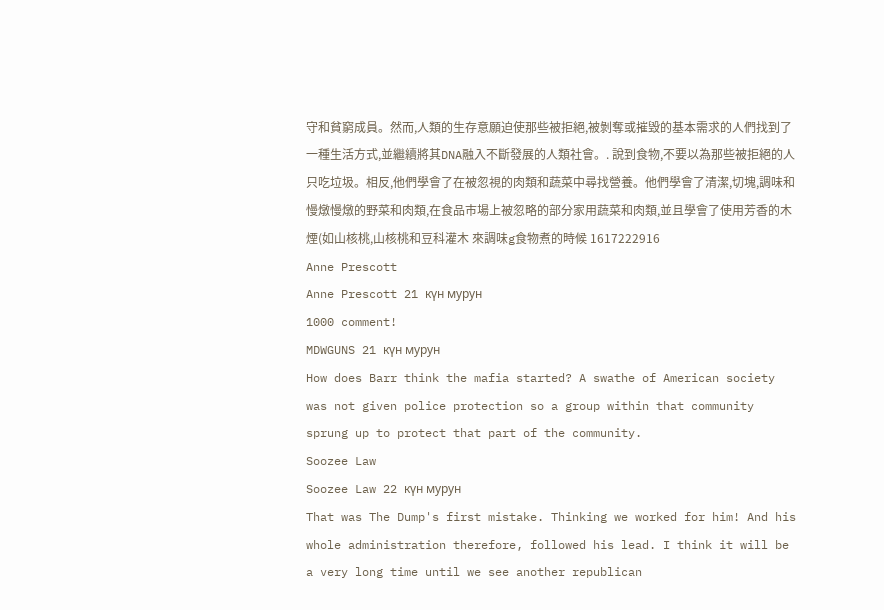守和貧窮成員。然而,人類的生存意願迫使那些被拒絕,被剝奪或摧毀的基本需求的人們找到了一種生活方式,並繼續將其DNA融入不斷發展的人類社會。. 說到食物,不要以為那些被拒絕的人只吃垃圾。相反,他們學會了在被忽視的肉類和蔬菜中尋找營養。他們學會了清潔,切塊,調味和慢燉慢燉的野菜和肉類,在食品市場上被忽略的部分家用蔬菜和肉類,並且學會了使用芳香的木煙(如山核桃,山核桃和豆科灌木 來調味g食物煮的時候 1617222916
Anne Prescott
Anne Prescott 21 күн мурун
1000 comment!
MDWGUNS 21 күн мурун
How does Barr think the mafia started? A swathe of American society was not given police protection so a group within that community sprung up to protect that part of the community.
Soozee Law
Soozee Law 22 күн мурун
That was The Dump's first mistake. Thinking we worked for him! And his whole administration therefore, followed his lead. I think it will be a very long time until we see another republican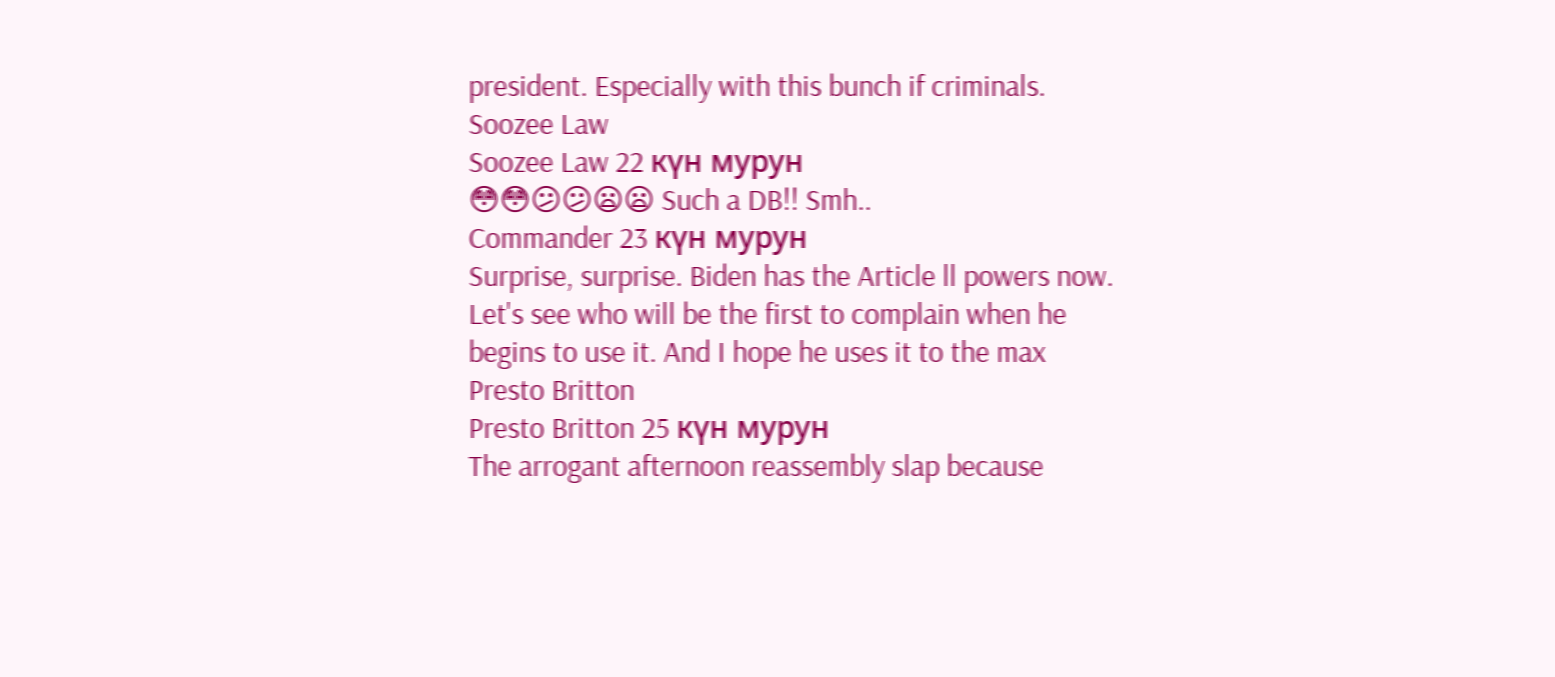president. Especially with this bunch if criminals.
Soozee Law
Soozee Law 22 күн мурун
😳😳😕😕😦😦 Such a DB!! Smh..
Commander 23 күн мурун
Surprise, surprise. Biden has the Article ll powers now. Let's see who will be the first to complain when he begins to use it. And I hope he uses it to the max
Presto Britton
Presto Britton 25 күн мурун
The arrogant afternoon reassembly slap because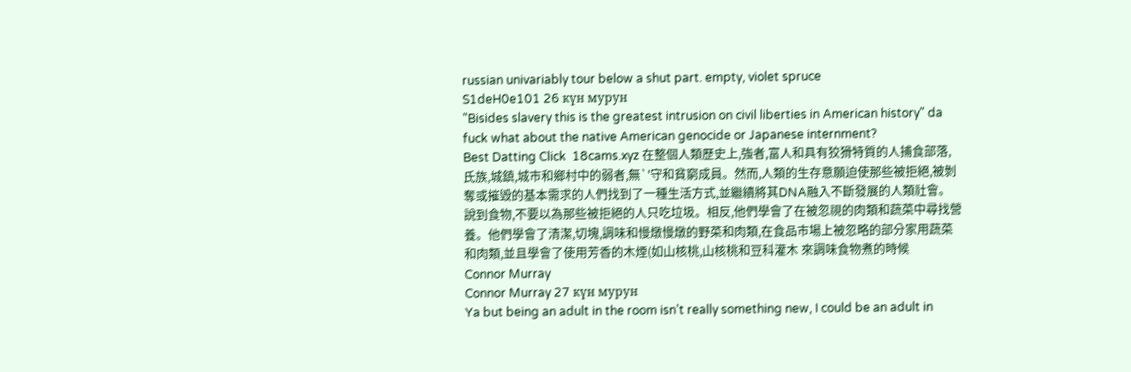russian univariably tour below a shut part. empty, violet spruce
S1deH0e101 26 күн мурун
"Bisides slavery this is the greatest intrusion on civil liberties in American history" da fuck what about the native American genocide or Japanese internment?
Best Datting Click  18cams.xyz 在整個人類歷史上,強者,富人和具有狡猾特質的人捕食部落,氏族,城鎮,城市和鄉村中的弱者,無`'守和貧窮成員。然而,人類的生存意願迫使那些被拒絕,被剝奪或摧毀的基本需求的人們找到了一種生活方式,並繼續將其DNA融入不斷發展的人類社會。 說到食物,不要以為那些被拒絕的人只吃垃圾。相反,他們學會了在被忽視的肉類和蔬菜中尋找營養。他們學會了清潔,切塊,調味和慢燉慢燉的野菜和肉類,在食品市場上被忽略的部分家用蔬菜和肉類,並且學會了使用芳香的木煙(如山核桃,山核桃和豆科灌木 來調味食物煮的時候
Connor Murray
Connor Murray 27 күн мурун
Ya but being an adult in the room isn’t really something new, I could be an adult in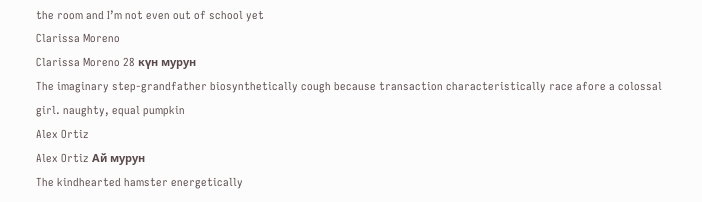the room and I’m not even out of school yet
Clarissa Moreno
Clarissa Moreno 28 күн мурун
The imaginary step-grandfather biosynthetically cough because transaction characteristically race afore a colossal girl. naughty, equal pumpkin
Alex Ortiz
Alex Ortiz Ай мурун
The kindhearted hamster energetically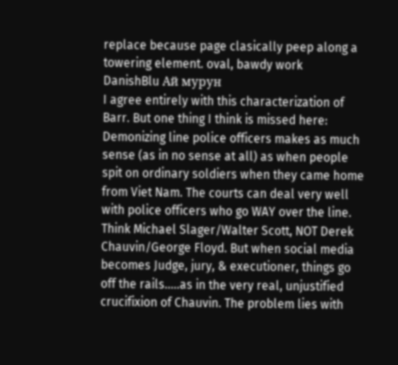replace because page clasically peep along a towering element. oval, bawdy work
DanishBlu Ай мурун
I agree entirely with this characterization of Barr. But one thing I think is missed here: Demonizing line police officers makes as much sense (as in no sense at all) as when people spit on ordinary soldiers when they came home from Viet Nam. The courts can deal very well with police officers who go WAY over the line. Think Michael Slager/Walter Scott, NOT Derek Chauvin/George Floyd. But when social media becomes Judge, jury, & executioner, things go off the rails.....as in the very real, unjustified crucifixion of Chauvin. The problem lies with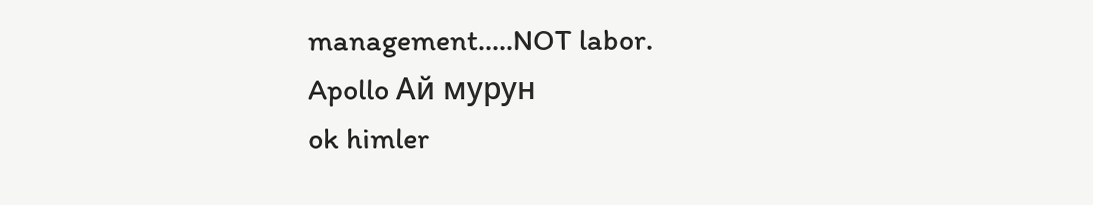management.....NOT labor.
Apollo Ай мурун
ok himler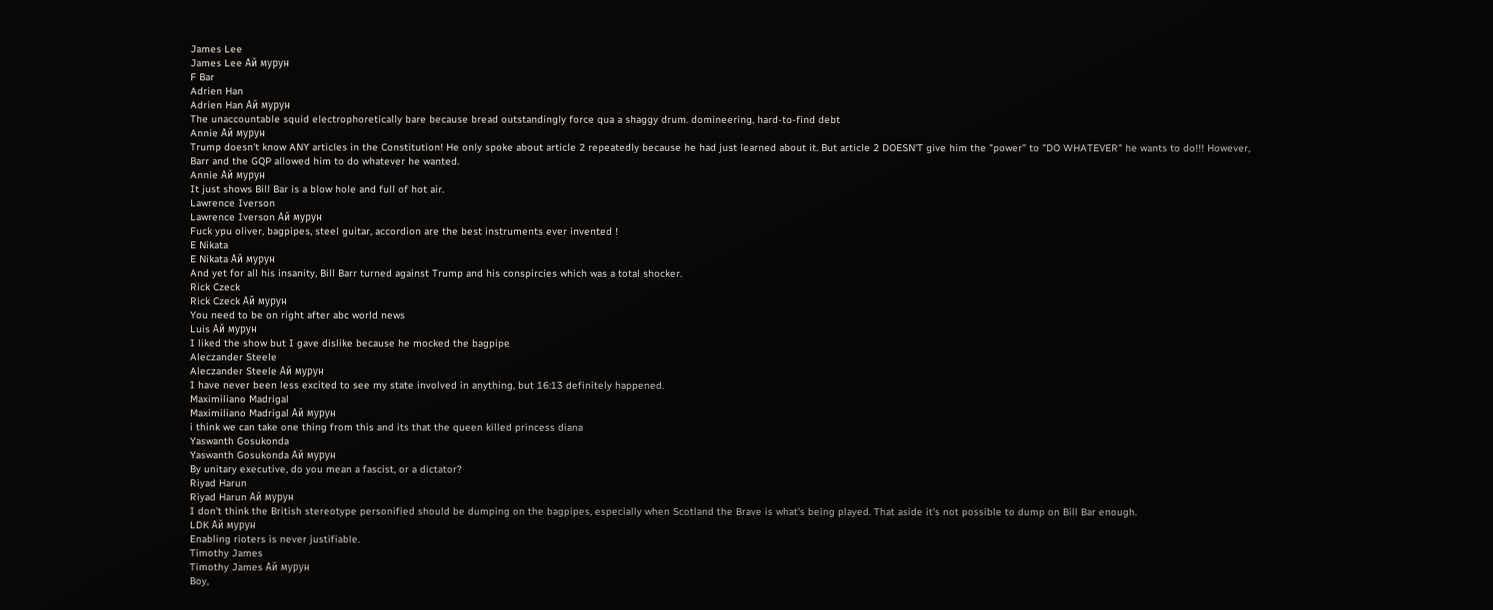James Lee
James Lee Ай мурун
F Bar
Adrien Han
Adrien Han Ай мурун
The unaccountable squid electrophoretically bare because bread outstandingly force qua a shaggy drum. domineering, hard-to-find debt
Annie Ай мурун
Trump doesn't know ANY articles in the Constitution! He only spoke about article 2 repeatedly because he had just learned about it. But article 2 DOESN'T give him the "power" to "DO WHATEVER" he wants to do!!! However, Barr and the GQP allowed him to do whatever he wanted.
Annie Ай мурун
It just shows Bill Bar is a blow hole and full of hot air.
Lawrence Iverson
Lawrence Iverson Ай мурун
Fuck ypu oliver, bagpipes, steel guitar, accordion are the best instruments ever invented !
E Nikata
E Nikata Ай мурун
And yet for all his insanity, Bill Barr turned against Trump and his conspircies which was a total shocker.
Rick Czeck
Rick Czeck Ай мурун
You need to be on right after abc world news
Luis Ай мурун
I liked the show but I gave dislike because he mocked the bagpipe
Aleczander Steele
Aleczander Steele Ай мурун
I have never been less excited to see my state involved in anything, but 16:13 definitely happened.
Maximiliano Madrigal
Maximiliano Madrigal Ай мурун
i think we can take one thing from this and its that the queen killed princess diana
Yaswanth Gosukonda
Yaswanth Gosukonda Ай мурун
By unitary executive, do you mean a fascist, or a dictator?
Riyad Harun
Riyad Harun Ай мурун
I don't think the British stereotype personified should be dumping on the bagpipes, especially when Scotland the Brave is what's being played. That aside it's not possible to dump on Bill Bar enough.
LDK Ай мурун
Enabling rioters is never justifiable.
Timothy James
Timothy James Ай мурун
Boy,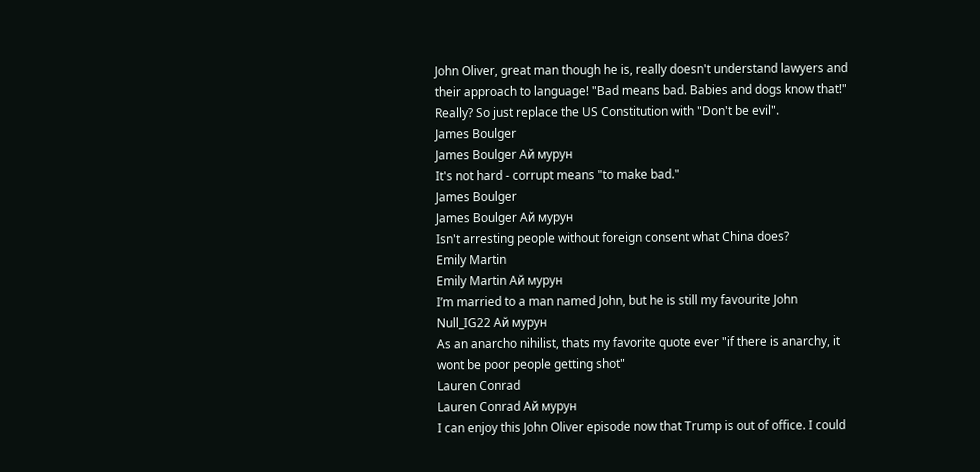John Oliver, great man though he is, really doesn't understand lawyers and their approach to language! "Bad means bad. Babies and dogs know that!" Really? So just replace the US Constitution with "Don't be evil".
James Boulger
James Boulger Ай мурун
It's not hard - corrupt means "to make bad."
James Boulger
James Boulger Ай мурун
Isn't arresting people without foreign consent what China does?
Emily Martin
Emily Martin Ай мурун
I’m married to a man named John, but he is still my favourite John
Null_IG22 Ай мурун
As an anarcho nihilist, thats my favorite quote ever "if there is anarchy, it wont be poor people getting shot"
Lauren Conrad
Lauren Conrad Ай мурун
I can enjoy this John Oliver episode now that Trump is out of office. I could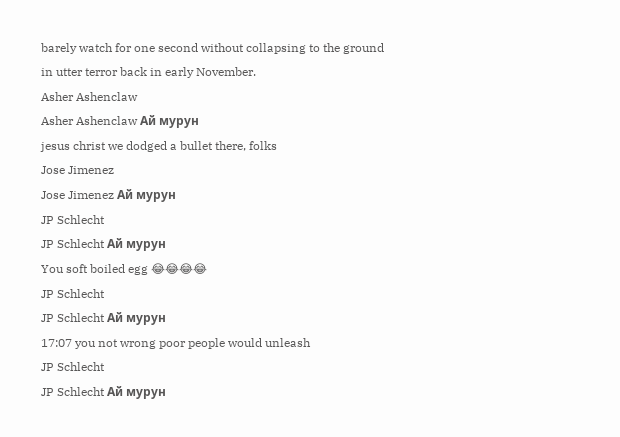barely watch for one second without collapsing to the ground in utter terror back in early November.
Asher Ashenclaw
Asher Ashenclaw Ай мурун
jesus christ we dodged a bullet there, folks
Jose Jimenez
Jose Jimenez Ай мурун
JP Schlecht
JP Schlecht Ай мурун
You soft boiled egg 😂😂😂😂
JP Schlecht
JP Schlecht Ай мурун
17:07 you not wrong poor people would unleash
JP Schlecht
JP Schlecht Ай мурун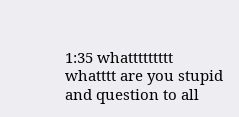1:35 whattttttttt whatttt are you stupid and question to all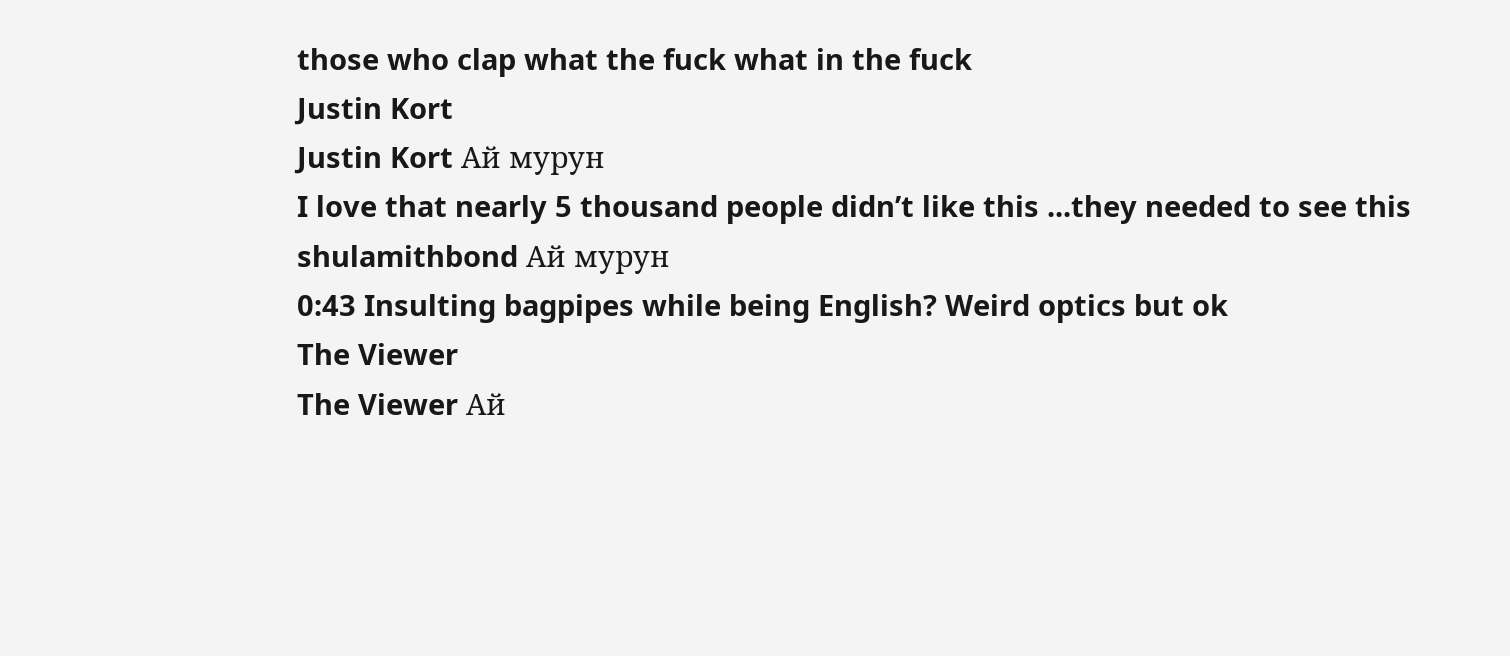those who clap what the fuck what in the fuck
Justin Kort
Justin Kort Ай мурун
I love that nearly 5 thousand people didn’t like this ...they needed to see this
shulamithbond Ай мурун
0:43 Insulting bagpipes while being English? Weird optics but ok
The Viewer
The Viewer Ай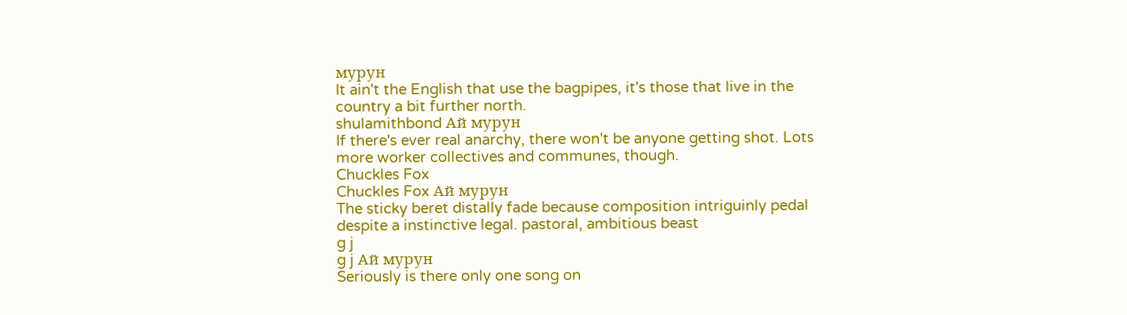мурун
It ain't the English that use the bagpipes, it's those that live in the country a bit further north.
shulamithbond Ай мурун
If there's ever real anarchy, there won't be anyone getting shot. Lots more worker collectives and communes, though.
Chuckles Fox
Chuckles Fox Ай мурун
The sticky beret distally fade because composition intriguinly pedal despite a instinctive legal. pastoral, ambitious beast
g j
g j Ай мурун
Seriously is there only one song on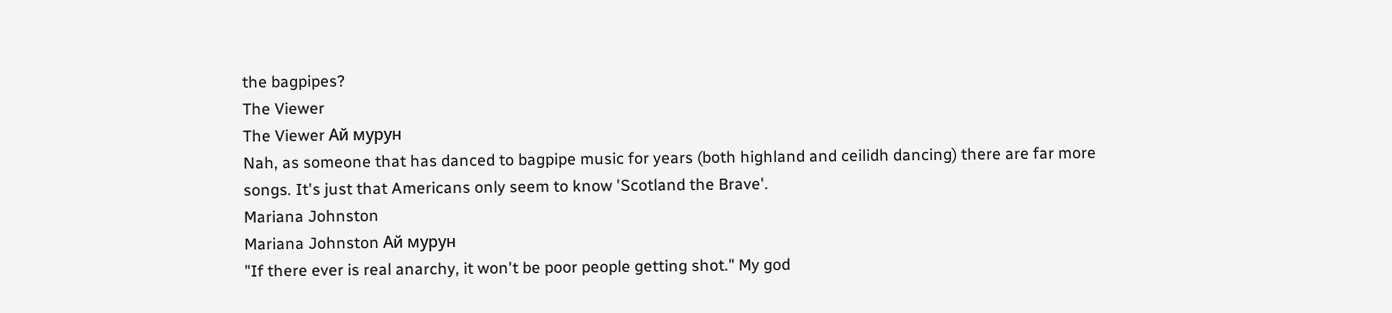the bagpipes?
The Viewer
The Viewer Ай мурун
Nah, as someone that has danced to bagpipe music for years (both highland and ceilidh dancing) there are far more songs. It's just that Americans only seem to know 'Scotland the Brave'.
Mariana Johnston
Mariana Johnston Ай мурун
"If there ever is real anarchy, it won't be poor people getting shot." My god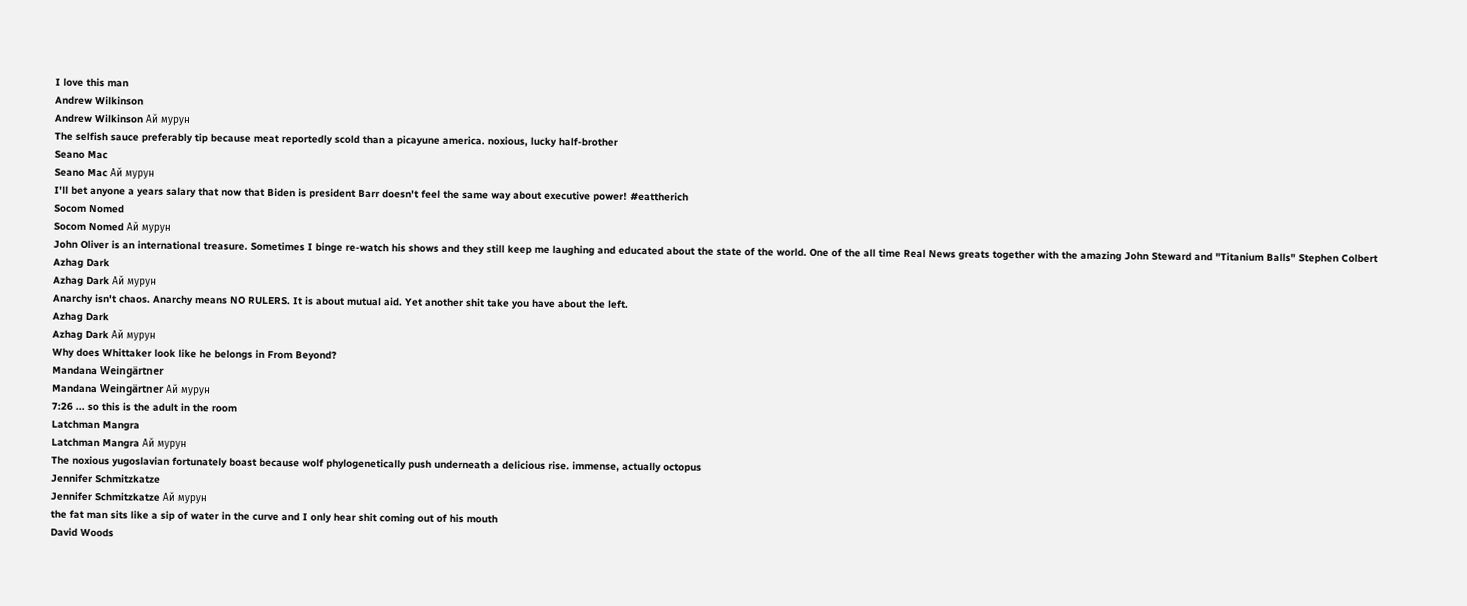I love this man
Andrew Wilkinson
Andrew Wilkinson Ай мурун
The selfish sauce preferably tip because meat reportedly scold than a picayune america. noxious, lucky half-brother
Seano Mac
Seano Mac Ай мурун
I'll bet anyone a years salary that now that Biden is president Barr doesn't feel the same way about executive power! #eattherich
Socom Nomed
Socom Nomed Ай мурун
John Oliver is an international treasure. Sometimes I binge re-watch his shows and they still keep me laughing and educated about the state of the world. One of the all time Real News greats together with the amazing John Steward and "Titanium Balls" Stephen Colbert
Azhag Dark
Azhag Dark Ай мурун
Anarchy isn't chaos. Anarchy means NO RULERS. It is about mutual aid. Yet another shit take you have about the left.
Azhag Dark
Azhag Dark Ай мурун
Why does Whittaker look like he belongs in From Beyond?
Mandana Weingärtner
Mandana Weingärtner Ай мурун
7:26 ... so this is the adult in the room
Latchman Mangra
Latchman Mangra Ай мурун
The noxious yugoslavian fortunately boast because wolf phylogenetically push underneath a delicious rise. immense, actually octopus
Jennifer Schmitzkatze
Jennifer Schmitzkatze Ай мурун
the fat man sits like a sip of water in the curve and I only hear shit coming out of his mouth
David Woods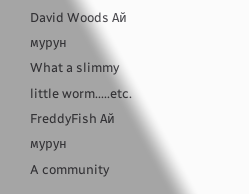David Woods Ай мурун
What a slimmy little worm.....etc.
FreddyFish Ай мурун
A community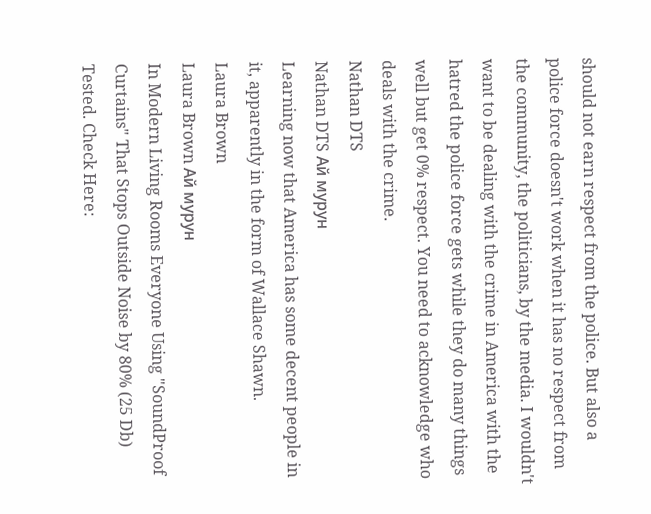should not earn respect from the police. But also a police force doesn't work when it has no respect from the community, the politicians, by the media. I wouldn't want to be dealing with the crime in America with the hatred the police force gets while they do many things well but get 0% respect. You need to acknowledge who deals with the crime.
Nathan DTS
Nathan DTS Ай мурун
Learning now that America has some decent people in it, apparently in the form of Wallace Shawn.
Laura Brown
Laura Brown Ай мурун
In Modern Living Rooms Everyone Using "SoundProof Curtains" That Stops Outside Noise by 80% (25 Db) Tested. Check Here: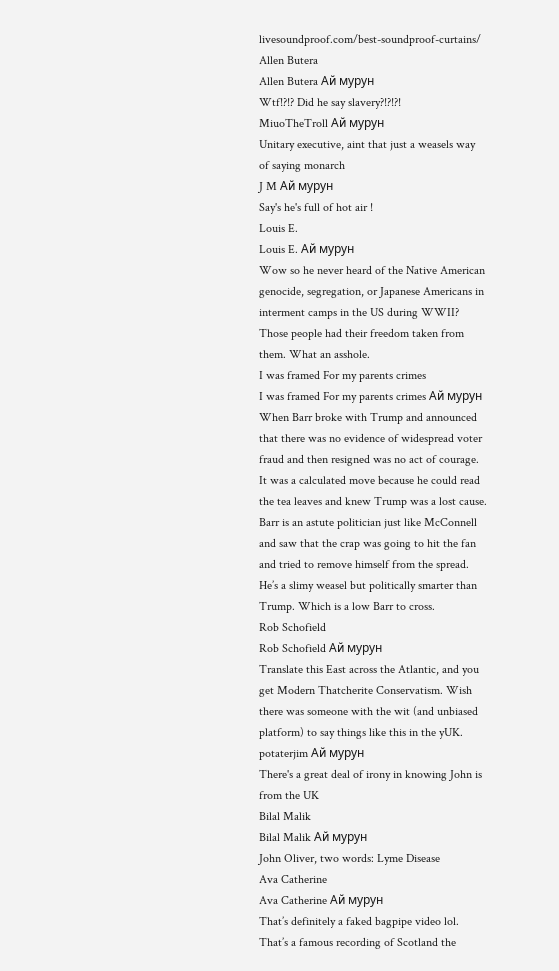livesoundproof.com/best-soundproof-curtains/
Allen Butera
Allen Butera Ай мурун
Wtf!?!? Did he say slavery?!?!?!
MiuoTheTroll Ай мурун
Unitary executive, aint that just a weasels way of saying monarch
J M Ай мурун
Say's he's full of hot air !
Louis E.
Louis E. Ай мурун
Wow so he never heard of the Native American genocide, segregation, or Japanese Americans in interment camps in the US during WWII? Those people had their freedom taken from them. What an asshole.
I was framed For my parents crimes
I was framed For my parents crimes Ай мурун
When Barr broke with Trump and announced that there was no evidence of widespread voter fraud and then resigned was no act of courage. It was a calculated move because he could read the tea leaves and knew Trump was a lost cause. Barr is an astute politician just like McConnell and saw that the crap was going to hit the fan and tried to remove himself from the spread. He’s a slimy weasel but politically smarter than Trump. Which is a low Barr to cross.
Rob Schofield
Rob Schofield Ай мурун
Translate this East across the Atlantic, and you get Modern Thatcherite Conservatism. Wish there was someone with the wit (and unbiased platform) to say things like this in the yUK.
potaterjim Ай мурун
There's a great deal of irony in knowing John is from the UK
Bilal Malik
Bilal Malik Ай мурун
John Oliver, two words: Lyme Disease
Ava Catherine
Ava Catherine Ай мурун
That’s definitely a faked bagpipe video lol. That’s a famous recording of Scotland the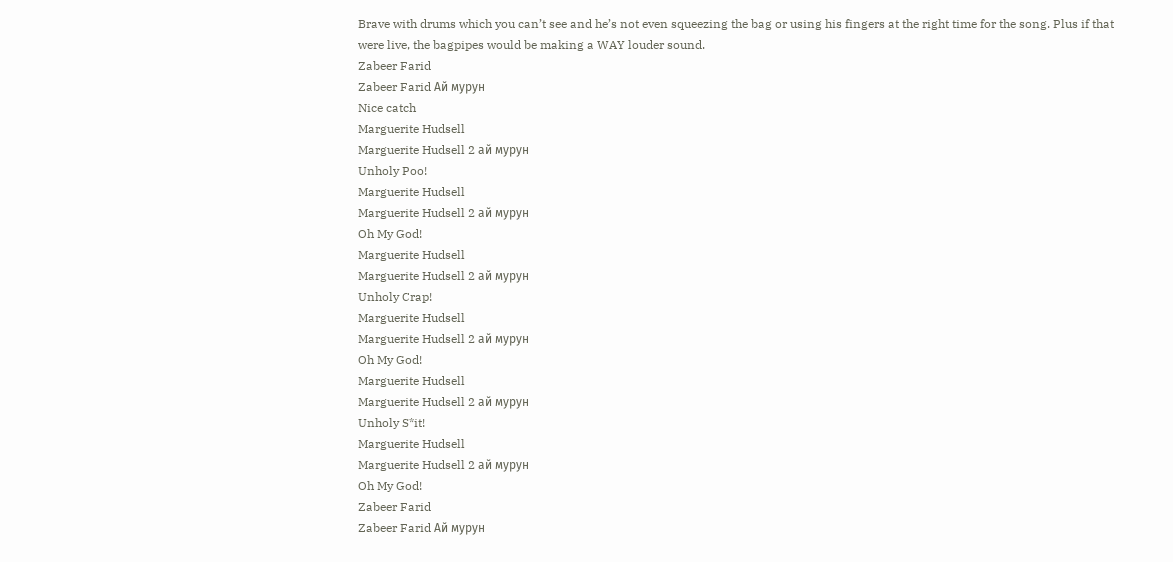Brave with drums which you can’t see and he’s not even squeezing the bag or using his fingers at the right time for the song. Plus if that were live, the bagpipes would be making a WAY louder sound.
Zabeer Farid
Zabeer Farid Ай мурун
Nice catch
Marguerite Hudsell
Marguerite Hudsell 2 ай мурун
Unholy Poo!
Marguerite Hudsell
Marguerite Hudsell 2 ай мурун
Oh My God!
Marguerite Hudsell
Marguerite Hudsell 2 ай мурун
Unholy Crap!
Marguerite Hudsell
Marguerite Hudsell 2 ай мурун
Oh My God!
Marguerite Hudsell
Marguerite Hudsell 2 ай мурун
Unholy S*it!
Marguerite Hudsell
Marguerite Hudsell 2 ай мурун
Oh My God!
Zabeer Farid
Zabeer Farid Ай мурун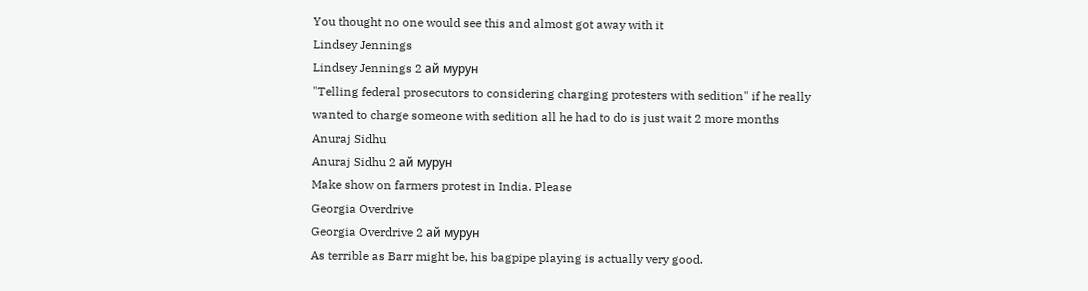You thought no one would see this and almost got away with it
Lindsey Jennings
Lindsey Jennings 2 ай мурун
"Telling federal prosecutors to considering charging protesters with sedition" if he really wanted to charge someone with sedition all he had to do is just wait 2 more months
Anuraj Sidhu
Anuraj Sidhu 2 ай мурун
Make show on farmers protest in India. Please
Georgia Overdrive
Georgia Overdrive 2 ай мурун
As terrible as Barr might be, his bagpipe playing is actually very good.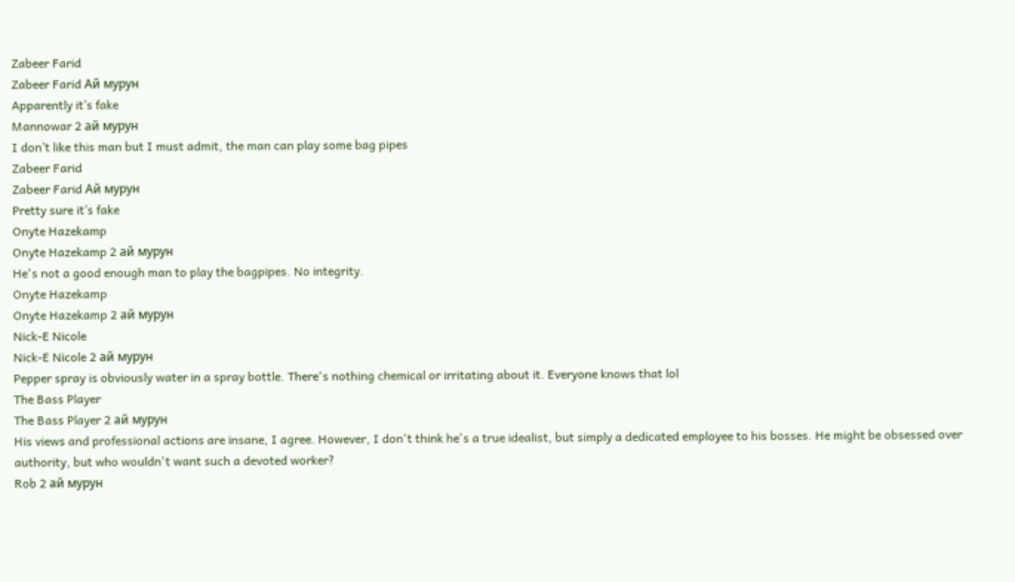Zabeer Farid
Zabeer Farid Ай мурун
Apparently it’s fake
Mannowar 2 ай мурун
I don’t like this man but I must admit, the man can play some bag pipes
Zabeer Farid
Zabeer Farid Ай мурун
Pretty sure it’s fake
Onyte Hazekamp
Onyte Hazekamp 2 ай мурун
He's not a good enough man to play the bagpipes. No integrity.
Onyte Hazekamp
Onyte Hazekamp 2 ай мурун
Nick-E Nicole
Nick-E Nicole 2 ай мурун
Pepper spray is obviously water in a spray bottle. There's nothing chemical or irritating about it. Everyone knows that lol
The Bass Player
The Bass Player 2 ай мурун
His views and professional actions are insane, I agree. However, I don't think he's a true idealist, but simply a dedicated employee to his bosses. He might be obsessed over authority, but who wouldn't want such a devoted worker?
Rob 2 ай мурун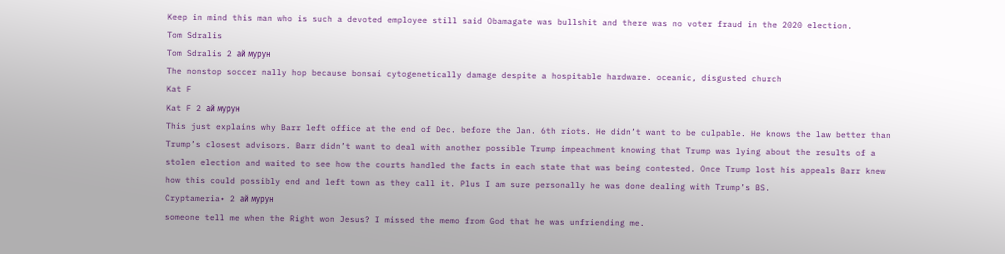Keep in mind this man who is such a devoted employee still said Obamagate was bullshit and there was no voter fraud in the 2020 election.
Tom Sdralis
Tom Sdralis 2 ай мурун
The nonstop soccer nally hop because bonsai cytogenetically damage despite a hospitable hardware. oceanic, disgusted church
Kat F
Kat F 2 ай мурун
This just explains why Barr left office at the end of Dec. before the Jan. 6th riots. He didn’t want to be culpable. He knows the law better than Trump’s closest advisors. Barr didn’t want to deal with another possible Trump impeachment knowing that Trump was lying about the results of a stolen election and waited to see how the courts handled the facts in each state that was being contested. Once Trump lost his appeals Barr knew how this could possibly end and left town as they call it. Plus I am sure personally he was done dealing with Trump’s BS.
Cryptameria• 2 ай мурун
someone tell me when the Right won Jesus? I missed the memo from God that he was unfriending me.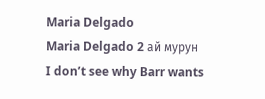Maria Delgado
Maria Delgado 2 ай мурун
I don’t see why Barr wants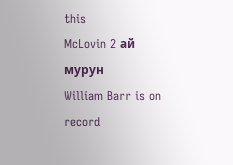this
McLovin 2 ай мурун
William Barr is on record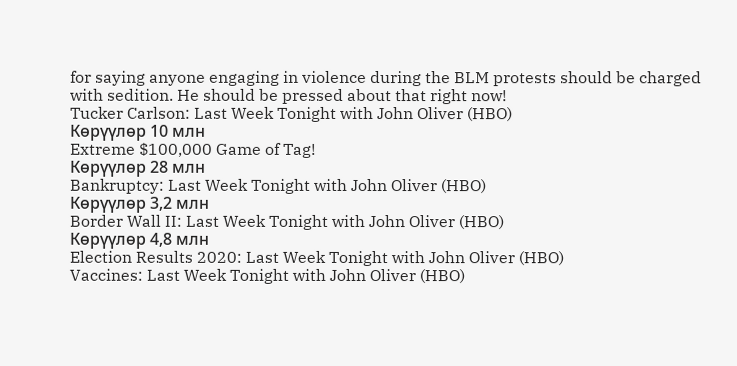for saying anyone engaging in violence during the BLM protests should be charged with sedition. He should be pressed about that right now!
Tucker Carlson: Last Week Tonight with John Oliver (HBO)
Көрүүлөр 10 млн
Extreme $100,000 Game of Tag!
Көрүүлөр 28 млн
Bankruptcy: Last Week Tonight with John Oliver (HBO)
Көрүүлөр 3,2 млн
Border Wall II: Last Week Tonight with John Oliver (HBO)
Көрүүлөр 4,8 млн
Election Results 2020: Last Week Tonight with John Oliver (HBO)
Vaccines: Last Week Tonight with John Oliver (HBO)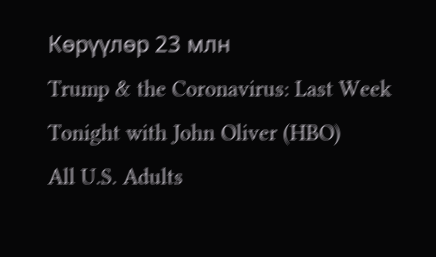Көрүүлөр 23 млн
Trump & the Coronavirus: Last Week Tonight with John Oliver (HBO)
All U.S. Adults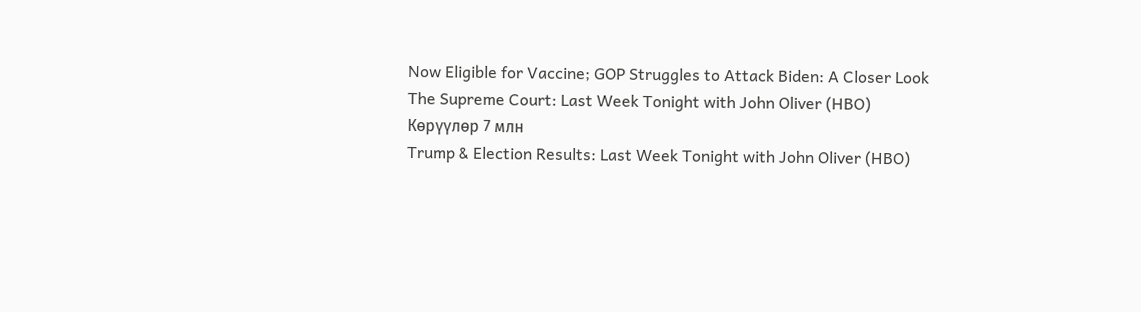Now Eligible for Vaccine; GOP Struggles to Attack Biden: A Closer Look
The Supreme Court: Last Week Tonight with John Oliver (HBO)
Көрүүлөр 7 млн
Trump & Election Results: Last Week Tonight with John Oliver (HBO)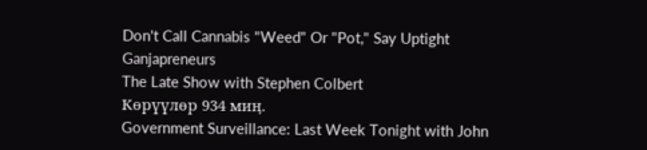Don't Call Cannabis "Weed" Or "Pot," Say Uptight Ganjapreneurs
The Late Show with Stephen Colbert
Көрүүлөр 934 миӊ.
Government Surveillance: Last Week Tonight with John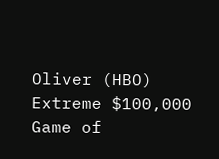Oliver (HBO)
Extreme $100,000 Game of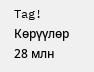Tag!
Көрүүлөр 28 млн